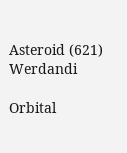Asteroid (621) Werdandi

Orbital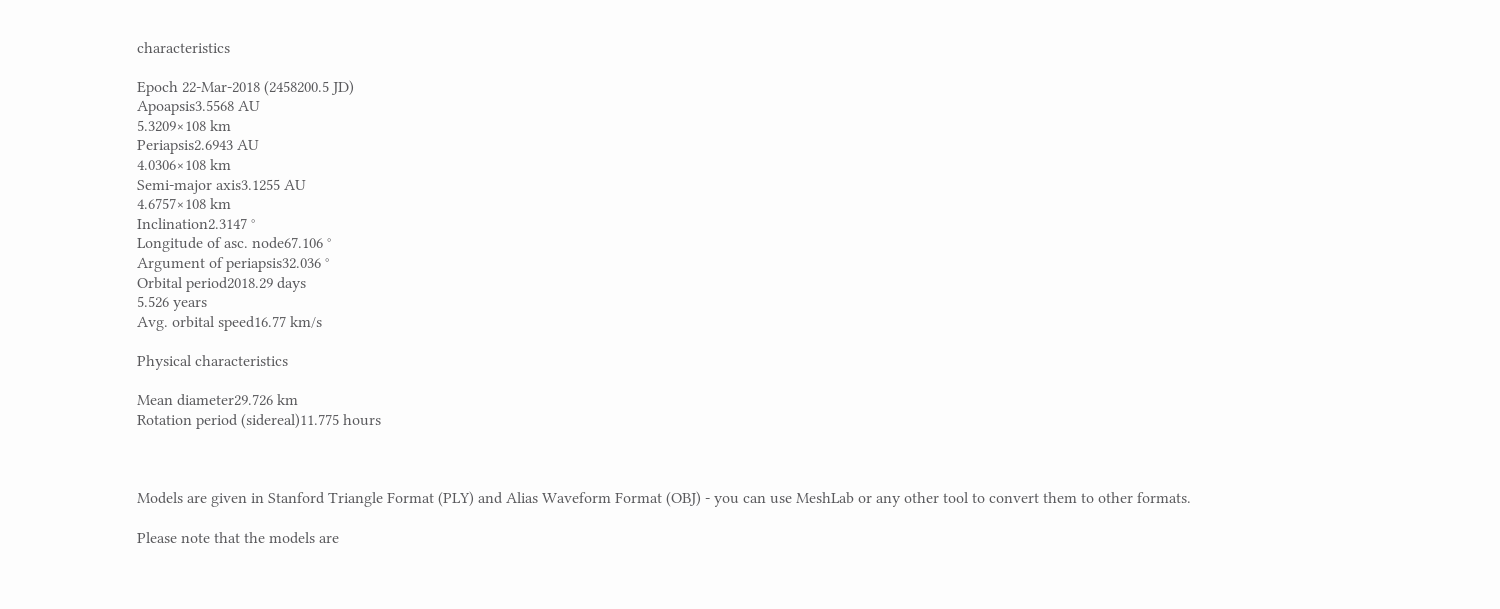characteristics

Epoch 22-Mar-2018 (2458200.5 JD)
Apoapsis3.5568 AU
5.3209×108 km
Periapsis2.6943 AU
4.0306×108 km
Semi-major axis3.1255 AU
4.6757×108 km
Inclination2.3147 °
Longitude of asc. node67.106 °
Argument of periapsis32.036 °
Orbital period2018.29 days
5.526 years
Avg. orbital speed16.77 km/s

Physical characteristics

Mean diameter29.726 km
Rotation period (sidereal)11.775 hours



Models are given in Stanford Triangle Format (PLY) and Alias Waveform Format (OBJ) - you can use MeshLab or any other tool to convert them to other formats.

Please note that the models are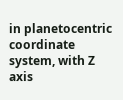in planetocentric coordinate system, with Z axis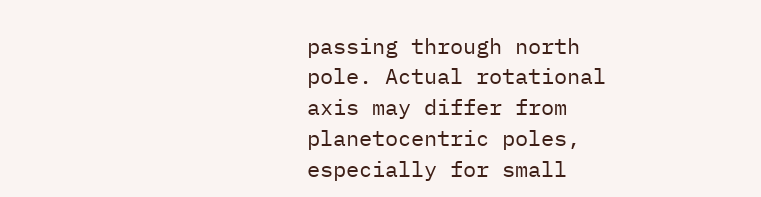passing through north pole. Actual rotational axis may differ from planetocentric poles, especially for small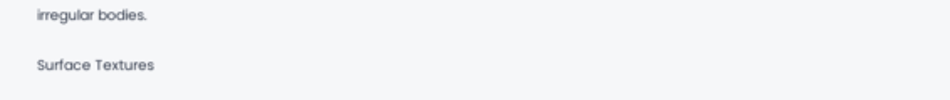irregular bodies.

Surface Textures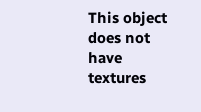This object does not have textures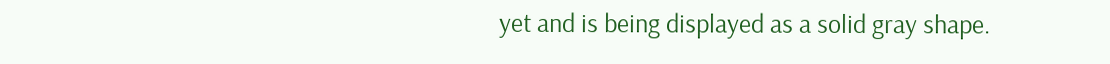yet and is being displayed as a solid gray shape.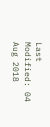Last Modified: 04 Aug 2018